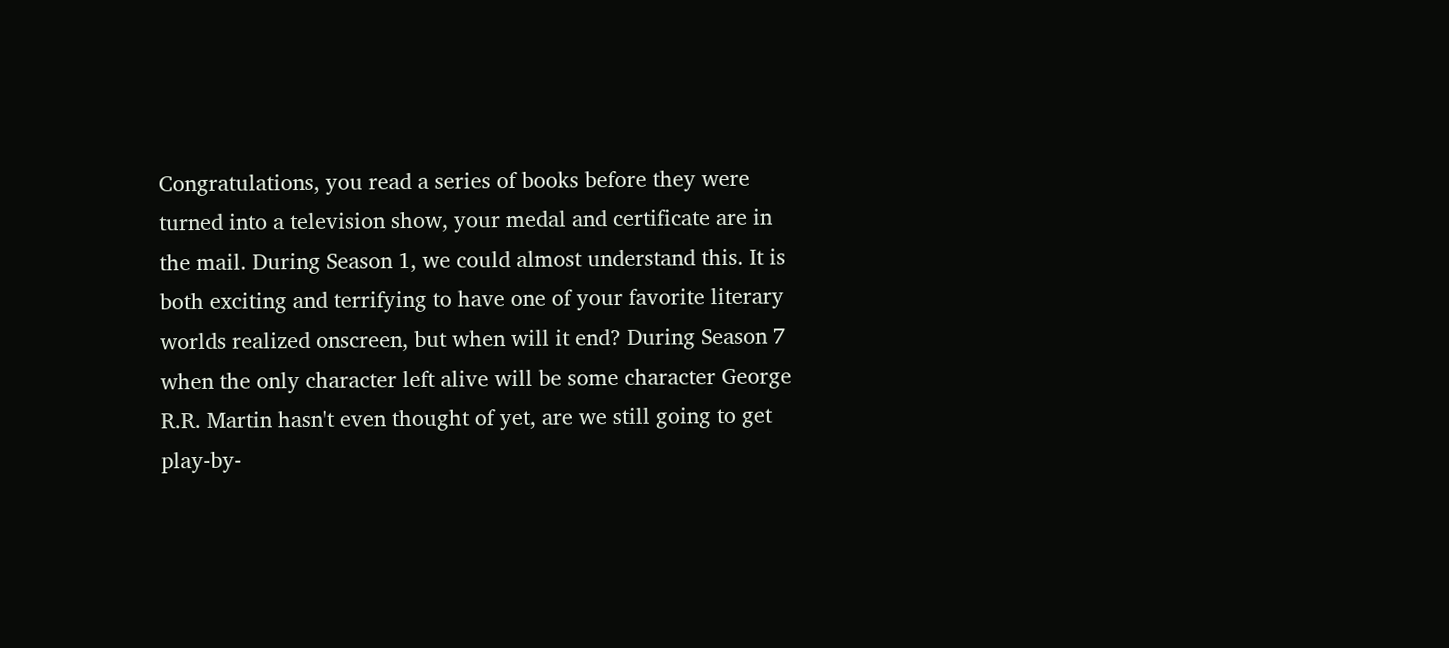Congratulations, you read a series of books before they were turned into a television show, your medal and certificate are in the mail. During Season 1, we could almost understand this. It is both exciting and terrifying to have one of your favorite literary worlds realized onscreen, but when will it end? During Season 7 when the only character left alive will be some character George R.R. Martin hasn't even thought of yet, are we still going to get play-by-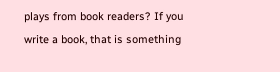plays from book readers? If you write a book, that is something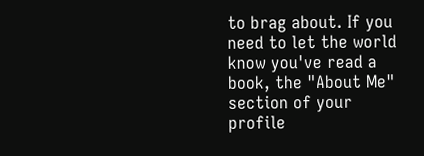to brag about. If you need to let the world know you've read a book, the "About Me" section of your profile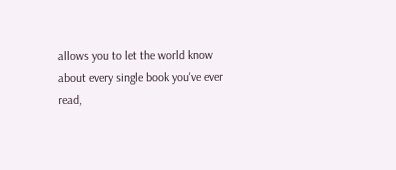allows you to let the world know about every single book you've ever read,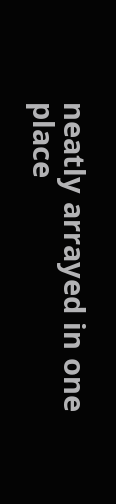neatly arrayed in one place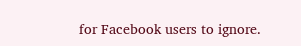for Facebook users to ignore.